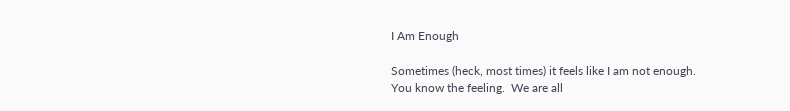I Am Enough

Sometimes (heck, most times) it feels like I am not enough.  You know the feeling.  We are all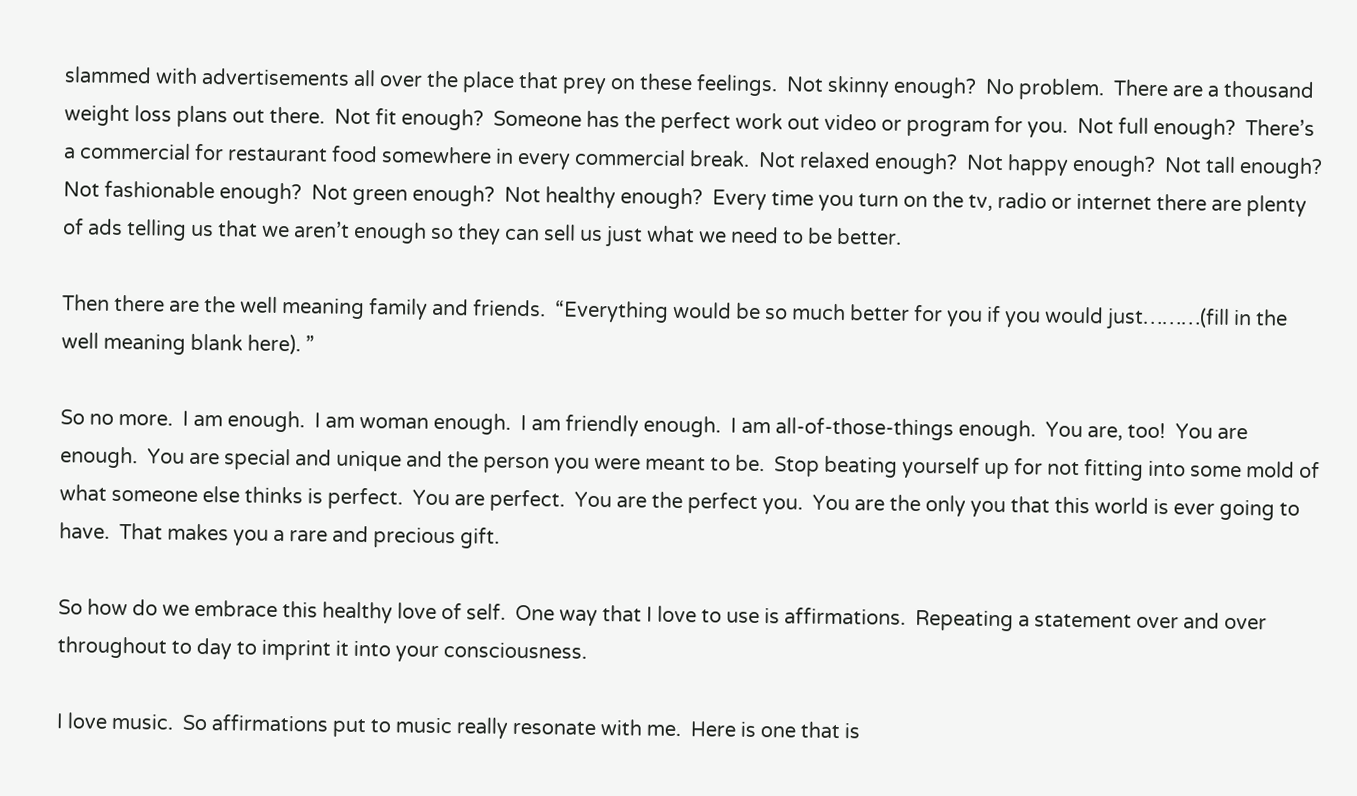slammed with advertisements all over the place that prey on these feelings.  Not skinny enough?  No problem.  There are a thousand weight loss plans out there.  Not fit enough?  Someone has the perfect work out video or program for you.  Not full enough?  There’s a commercial for restaurant food somewhere in every commercial break.  Not relaxed enough?  Not happy enough?  Not tall enough?  Not fashionable enough?  Not green enough?  Not healthy enough?  Every time you turn on the tv, radio or internet there are plenty of ads telling us that we aren’t enough so they can sell us just what we need to be better.

Then there are the well meaning family and friends.  “Everything would be so much better for you if you would just………(fill in the well meaning blank here). ”

So no more.  I am enough.  I am woman enough.  I am friendly enough.  I am all-of-those-things enough.  You are, too!  You are enough.  You are special and unique and the person you were meant to be.  Stop beating yourself up for not fitting into some mold of what someone else thinks is perfect.  You are perfect.  You are the perfect you.  You are the only you that this world is ever going to have.  That makes you a rare and precious gift.

So how do we embrace this healthy love of self.  One way that I love to use is affirmations.  Repeating a statement over and over throughout to day to imprint it into your consciousness.

I love music.  So affirmations put to music really resonate with me.  Here is one that is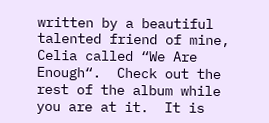written by a beautiful talented friend of mine, Celia called “We Are Enough“.  Check out the rest of the album while you are at it.  It is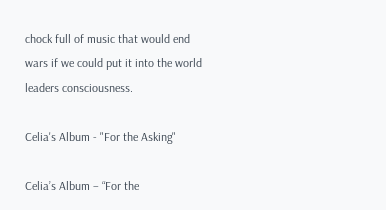chock full of music that would end wars if we could put it into the world leaders consciousness.

Celia's Album - "For the Asking"

Celia’s Album – “For the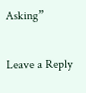Asking”

Leave a Reply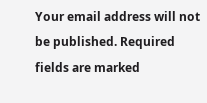Your email address will not be published. Required fields are marked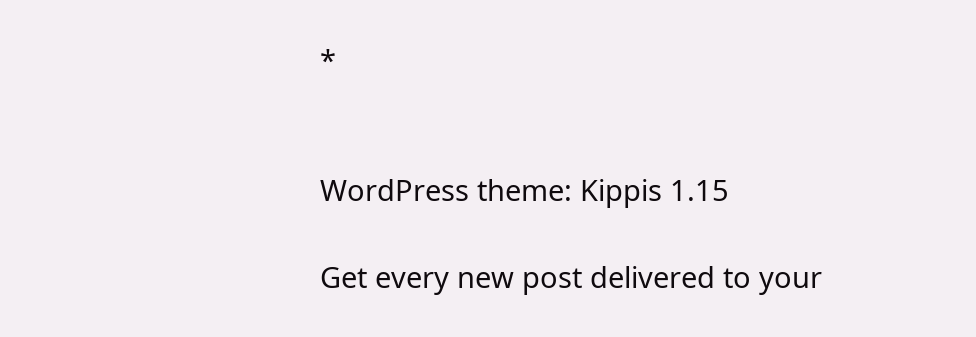*


WordPress theme: Kippis 1.15

Get every new post delivered to your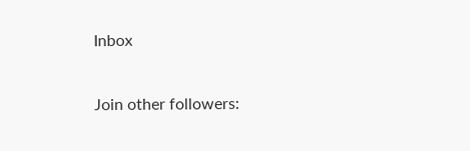Inbox

Join other followers: